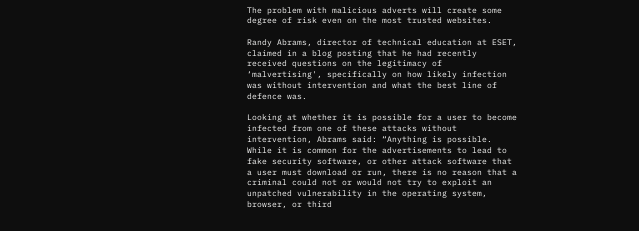The problem with malicious adverts will create some degree of risk even on the most trusted websites.

Randy Abrams, director of technical education at ESET, claimed in a blog posting that he had recently received questions on the legitimacy of ‘malvertising', specifically on how likely infection was without intervention and what the best line of defence was.

Looking at whether it is possible for a user to become infected from one of these attacks without intervention, Abrams said: “Anything is possible. While it is common for the advertisements to lead to fake security software, or other attack software that a user must download or run, there is no reason that a criminal could not or would not try to exploit an unpatched vulnerability in the operating system, browser, or third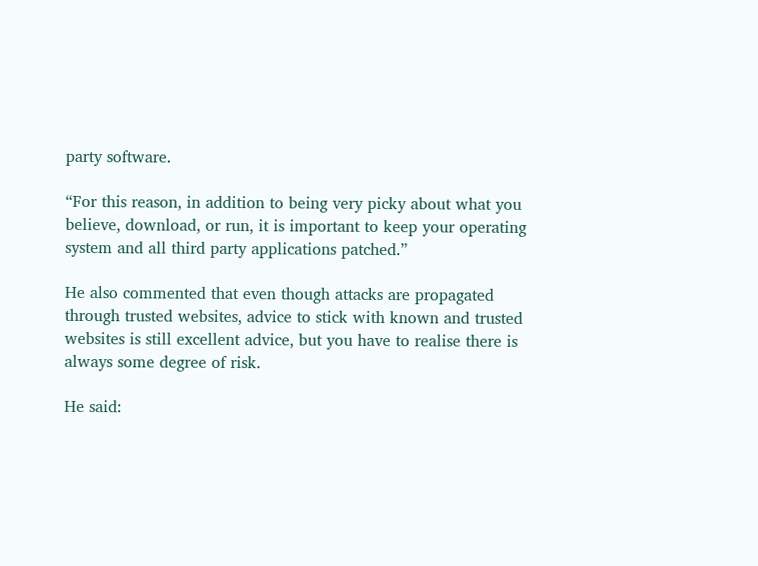party software.

“For this reason, in addition to being very picky about what you believe, download, or run, it is important to keep your operating system and all third party applications patched.”

He also commented that even though attacks are propagated through trusted websites, advice to stick with known and trusted websites is still excellent advice, but you have to realise there is always some degree of risk.

He said: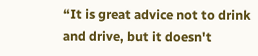“It is great advice not to drink and drive, but it doesn't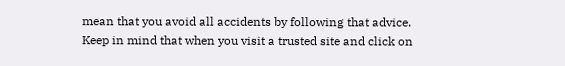mean that you avoid all accidents by following that advice. Keep in mind that when you visit a trusted site and click on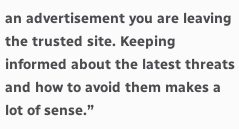an advertisement you are leaving the trusted site. Keeping informed about the latest threats and how to avoid them makes a lot of sense.”